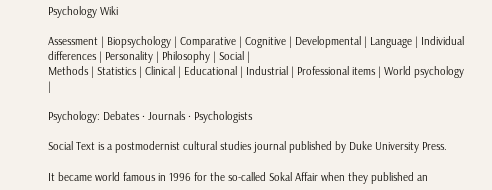Psychology Wiki

Assessment | Biopsychology | Comparative | Cognitive | Developmental | Language | Individual differences | Personality | Philosophy | Social |
Methods | Statistics | Clinical | Educational | Industrial | Professional items | World psychology |

Psychology: Debates · Journals · Psychologists

Social Text is a postmodernist cultural studies journal published by Duke University Press.

It became world famous in 1996 for the so-called Sokal Affair when they published an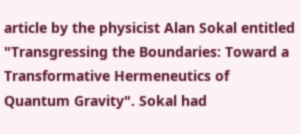article by the physicist Alan Sokal entitled "Transgressing the Boundaries: Toward a Transformative Hermeneutics of Quantum Gravity". Sokal had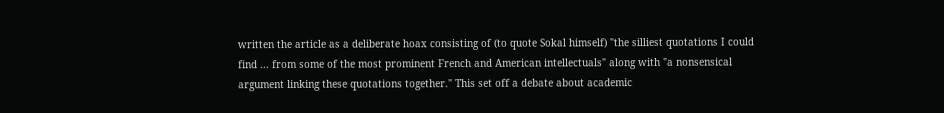written the article as a deliberate hoax consisting of (to quote Sokal himself) "the silliest quotations I could find ... from some of the most prominent French and American intellectuals" along with "a nonsensical argument linking these quotations together." This set off a debate about academic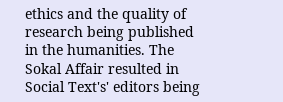ethics and the quality of research being published in the humanities. The Sokal Affair resulted in Social Text's' editors being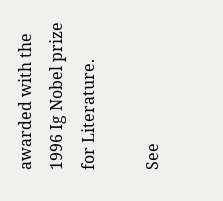awarded with the 1996 Ig Nobel prize for Literature.

See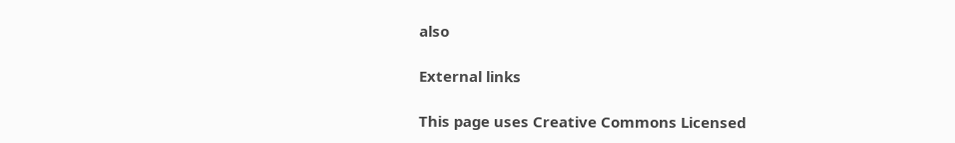also

External links

This page uses Creative Commons Licensed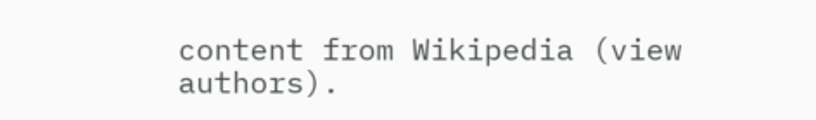content from Wikipedia (view authors).